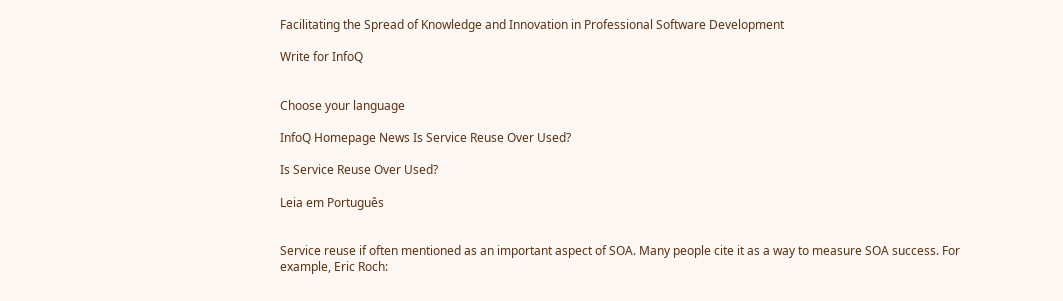Facilitating the Spread of Knowledge and Innovation in Professional Software Development

Write for InfoQ


Choose your language

InfoQ Homepage News Is Service Reuse Over Used?

Is Service Reuse Over Used?

Leia em Português


Service reuse if often mentioned as an important aspect of SOA. Many people cite it as a way to measure SOA success. For example, Eric Roch: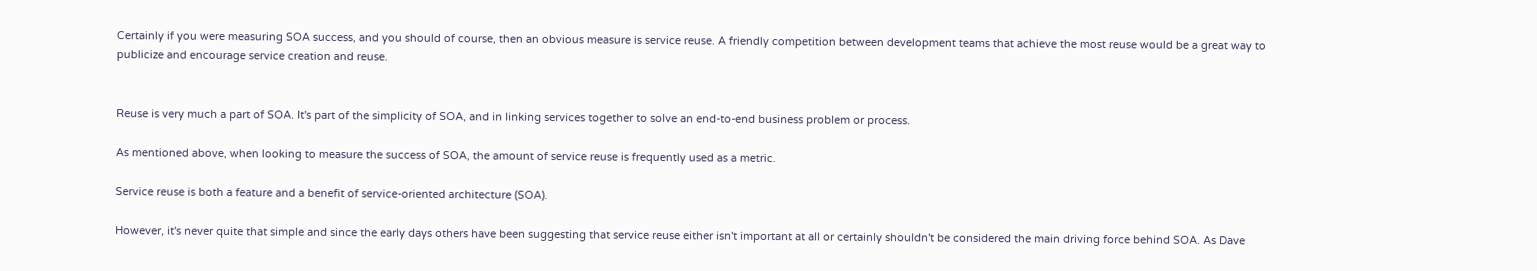Certainly if you were measuring SOA success, and you should of course, then an obvious measure is service reuse. A friendly competition between development teams that achieve the most reuse would be a great way to publicize and encourage service creation and reuse.


Reuse is very much a part of SOA. It's part of the simplicity of SOA, and in linking services together to solve an end-to-end business problem or process.

As mentioned above, when looking to measure the success of SOA, the amount of service reuse is frequently used as a metric.

Service reuse is both a feature and a benefit of service-oriented architecture (SOA).

However, it's never quite that simple and since the early days others have been suggesting that service reuse either isn't important at all or certainly shouldn't be considered the main driving force behind SOA. As Dave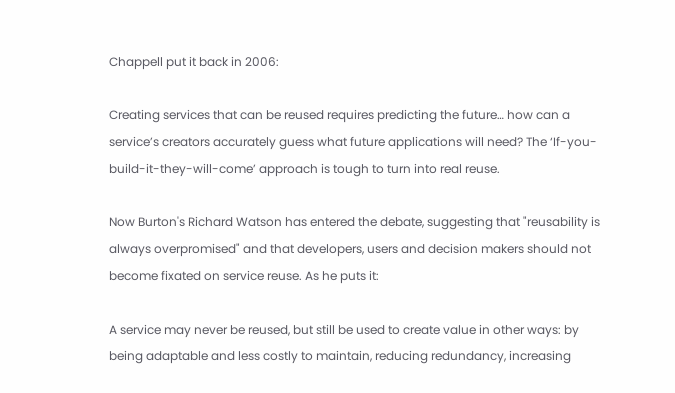Chappell put it back in 2006:

Creating services that can be reused requires predicting the future… how can a service’s creators accurately guess what future applications will need? The ‘If-you-build-it-they-will-come’ approach is tough to turn into real reuse.

Now Burton's Richard Watson has entered the debate, suggesting that "reusability is always overpromised" and that developers, users and decision makers should not become fixated on service reuse. As he puts it:

A service may never be reused, but still be used to create value in other ways: by being adaptable and less costly to maintain, reducing redundancy, increasing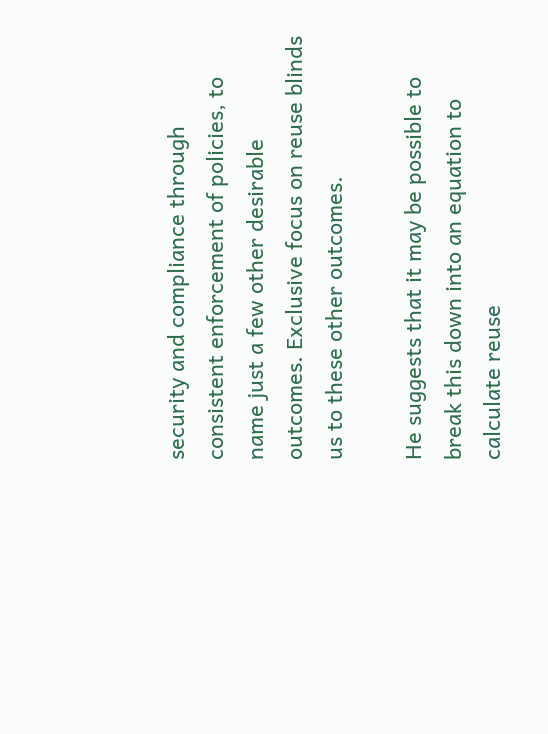security and compliance through consistent enforcement of policies, to name just a few other desirable outcomes. Exclusive focus on reuse blinds us to these other outcomes.

He suggests that it may be possible to break this down into an equation to calculate reuse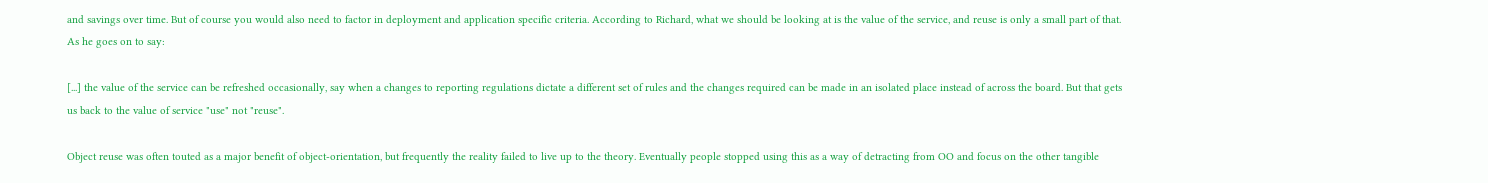and savings over time. But of course you would also need to factor in deployment and application specific criteria. According to Richard, what we should be looking at is the value of the service, and reuse is only a small part of that. As he goes on to say:

[...] the value of the service can be refreshed occasionally, say when a changes to reporting regulations dictate a different set of rules and the changes required can be made in an isolated place instead of across the board. But that gets us back to the value of service "use" not "reuse".

Object reuse was often touted as a major benefit of object-orientation, but frequently the reality failed to live up to the theory. Eventually people stopped using this as a way of detracting from OO and focus on the other tangible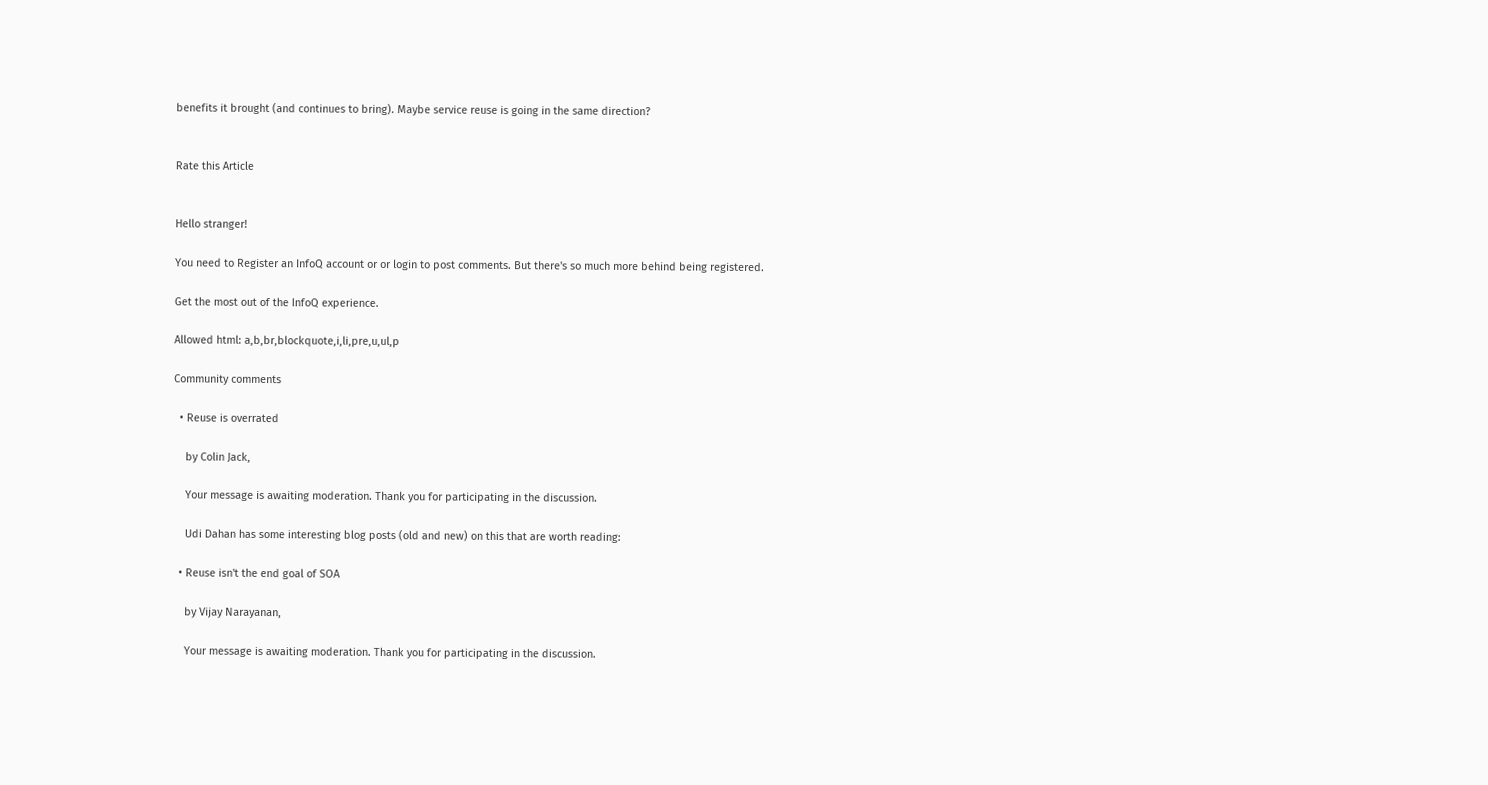benefits it brought (and continues to bring). Maybe service reuse is going in the same direction?


Rate this Article


Hello stranger!

You need to Register an InfoQ account or or login to post comments. But there's so much more behind being registered.

Get the most out of the InfoQ experience.

Allowed html: a,b,br,blockquote,i,li,pre,u,ul,p

Community comments

  • Reuse is overrated

    by Colin Jack,

    Your message is awaiting moderation. Thank you for participating in the discussion.

    Udi Dahan has some interesting blog posts (old and new) on this that are worth reading:

  • Reuse isn't the end goal of SOA

    by Vijay Narayanan,

    Your message is awaiting moderation. Thank you for participating in the discussion.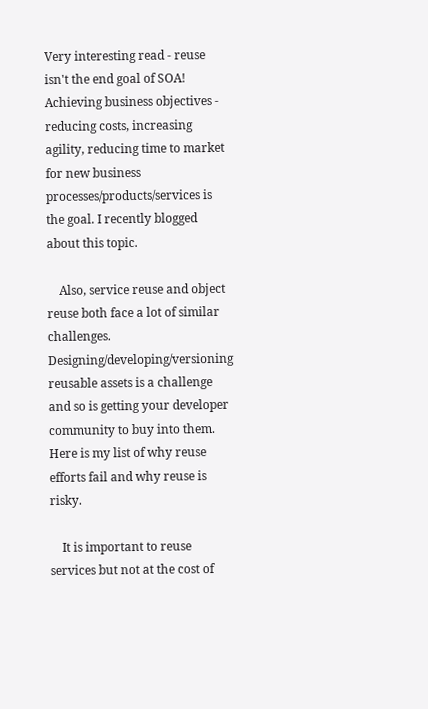Very interesting read - reuse isn't the end goal of SOA! Achieving business objectives - reducing costs, increasing agility, reducing time to market for new business processes/products/services is the goal. I recently blogged about this topic.

    Also, service reuse and object reuse both face a lot of similar challenges. Designing/developing/versioning reusable assets is a challenge and so is getting your developer community to buy into them. Here is my list of why reuse efforts fail and why reuse is risky.

    It is important to reuse services but not at the cost of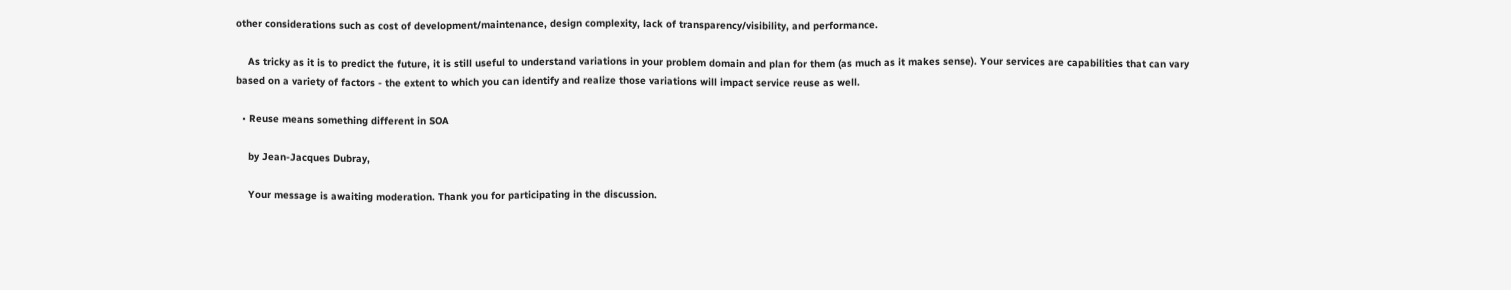other considerations such as cost of development/maintenance, design complexity, lack of transparency/visibility, and performance.

    As tricky as it is to predict the future, it is still useful to understand variations in your problem domain and plan for them (as much as it makes sense). Your services are capabilities that can vary based on a variety of factors - the extent to which you can identify and realize those variations will impact service reuse as well.

  • Reuse means something different in SOA

    by Jean-Jacques Dubray,

    Your message is awaiting moderation. Thank you for participating in the discussion.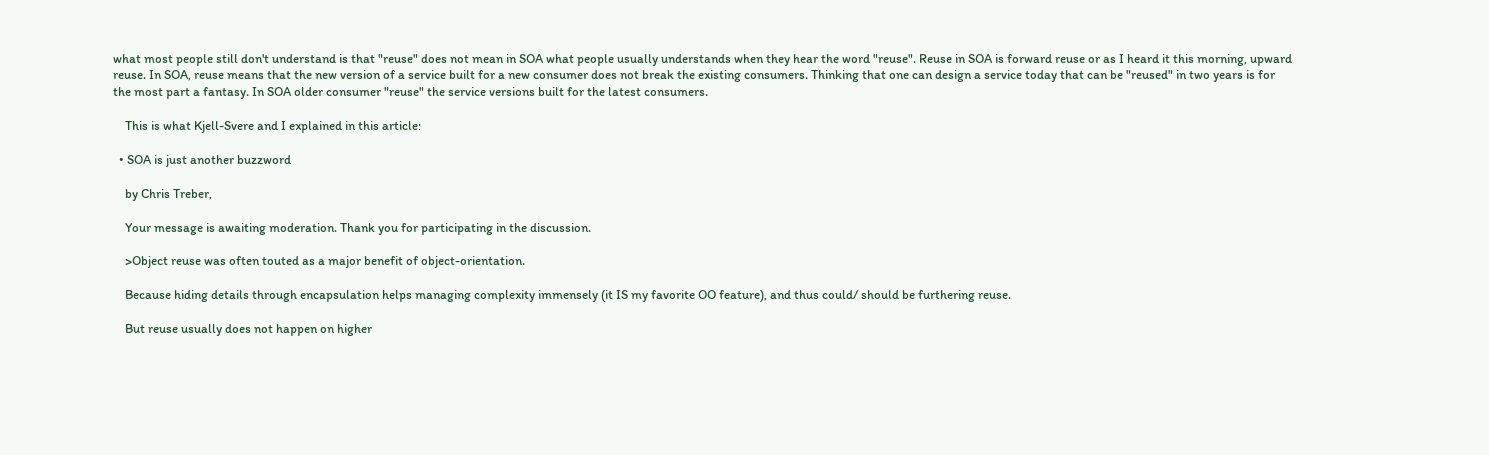what most people still don't understand is that "reuse" does not mean in SOA what people usually understands when they hear the word "reuse". Reuse in SOA is forward reuse or as I heard it this morning, upward reuse. In SOA, reuse means that the new version of a service built for a new consumer does not break the existing consumers. Thinking that one can design a service today that can be "reused" in two years is for the most part a fantasy. In SOA older consumer "reuse" the service versions built for the latest consumers.

    This is what Kjell-Svere and I explained in this article:

  • SOA is just another buzzword

    by Chris Treber,

    Your message is awaiting moderation. Thank you for participating in the discussion.

    >Object reuse was often touted as a major benefit of object-orientation.

    Because hiding details through encapsulation helps managing complexity immensely (it IS my favorite OO feature), and thus could/ should be furthering reuse.

    But reuse usually does not happen on higher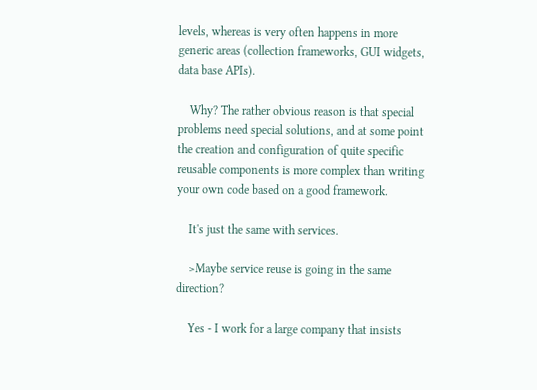levels, whereas is very often happens in more generic areas (collection frameworks, GUI widgets, data base APIs).

    Why? The rather obvious reason is that special problems need special solutions, and at some point the creation and configuration of quite specific reusable components is more complex than writing your own code based on a good framework.

    It's just the same with services.

    >Maybe service reuse is going in the same direction?

    Yes - I work for a large company that insists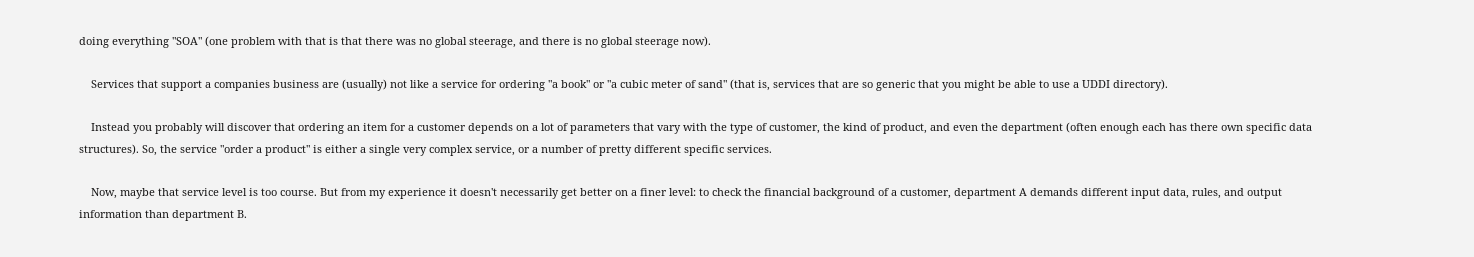doing everything "SOA" (one problem with that is that there was no global steerage, and there is no global steerage now).

    Services that support a companies business are (usually) not like a service for ordering "a book" or "a cubic meter of sand" (that is, services that are so generic that you might be able to use a UDDI directory).

    Instead you probably will discover that ordering an item for a customer depends on a lot of parameters that vary with the type of customer, the kind of product, and even the department (often enough each has there own specific data structures). So, the service "order a product" is either a single very complex service, or a number of pretty different specific services.

    Now, maybe that service level is too course. But from my experience it doesn't necessarily get better on a finer level: to check the financial background of a customer, department A demands different input data, rules, and output information than department B.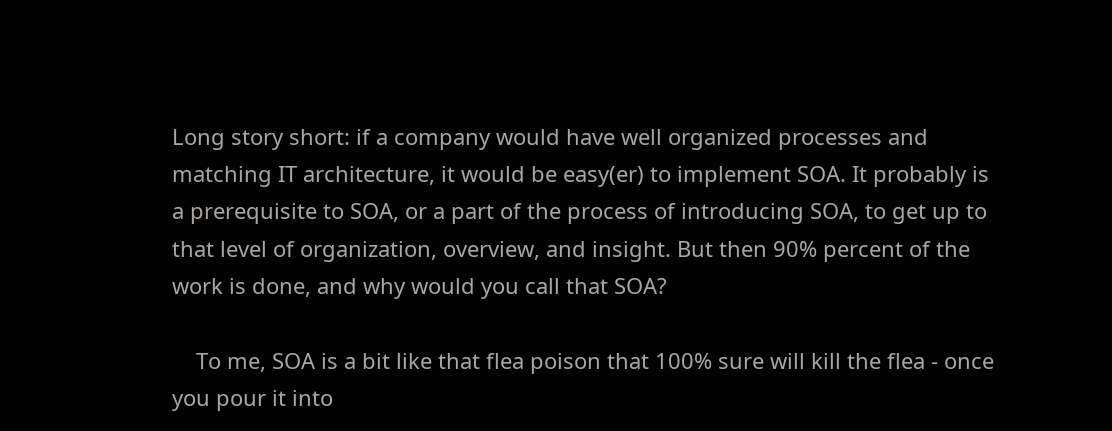Long story short: if a company would have well organized processes and matching IT architecture, it would be easy(er) to implement SOA. It probably is a prerequisite to SOA, or a part of the process of introducing SOA, to get up to that level of organization, overview, and insight. But then 90% percent of the work is done, and why would you call that SOA?

    To me, SOA is a bit like that flea poison that 100% sure will kill the flea - once you pour it into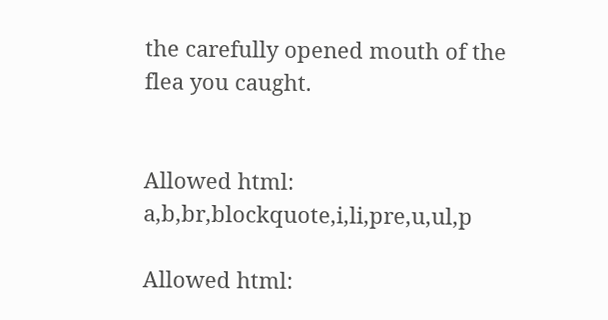the carefully opened mouth of the flea you caught.


Allowed html: a,b,br,blockquote,i,li,pre,u,ul,p

Allowed html: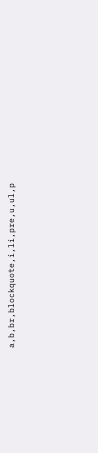a,b,br,blockquote,i,li,pre,u,ul,p